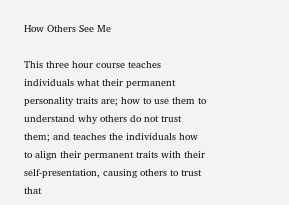How Others See Me

This three hour course teaches individuals what their permanent personality traits are; how to use them to understand why others do not trust them; and teaches the individuals how to align their permanent traits with their self-presentation, causing others to trust that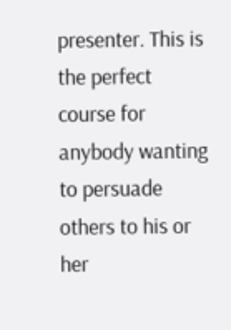presenter. This is the perfect course for anybody wanting to persuade others to his or her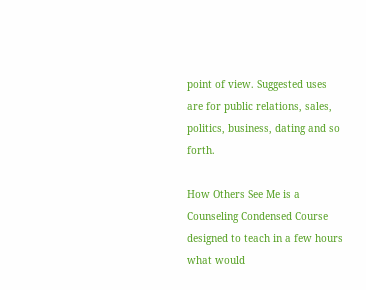point of view. Suggested uses are for public relations, sales, politics, business, dating and so forth.

How Others See Me is a Counseling Condensed Course designed to teach in a few hours what would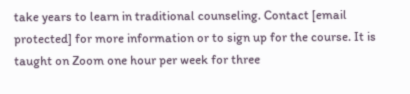take years to learn in traditional counseling. Contact [email protected] for more information or to sign up for the course. It is taught on Zoom one hour per week for three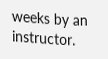weeks by an instructor.